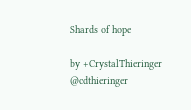Shards of hope

by +CrystalThieringer    @cdthieringer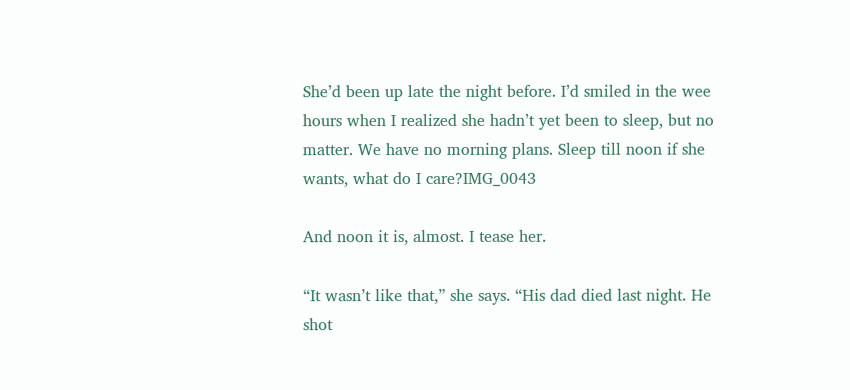She’d been up late the night before. I’d smiled in the wee hours when I realized she hadn’t yet been to sleep, but no matter. We have no morning plans. Sleep till noon if she wants, what do I care?IMG_0043

And noon it is, almost. I tease her.

“It wasn’t like that,” she says. “His dad died last night. He shot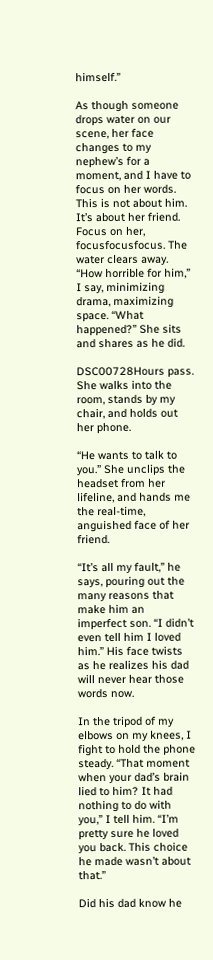himself.”

As though someone drops water on our scene, her face changes to my nephew’s for a moment, and I have to focus on her words. This is not about him. It’s about her friend. Focus on her, focusfocusfocus. The water clears away. “How horrible for him,” I say, minimizing drama, maximizing space. “What happened?” She sits and shares as he did.

DSC00728Hours pass. She walks into the room, stands by my chair, and holds out her phone.

“He wants to talk to you.” She unclips the headset from her lifeline, and hands me the real-time, anguished face of her friend.

“It’s all my fault,” he says, pouring out the many reasons that make him an imperfect son. “I didn’t even tell him I loved him.” His face twists as he realizes his dad will never hear those words now.

In the tripod of my elbows on my knees, I fight to hold the phone steady. “That moment when your dad’s brain lied to him? It had nothing to do with you,” I tell him. “I’m pretty sure he loved you back. This choice he made wasn’t about that.”

Did his dad know he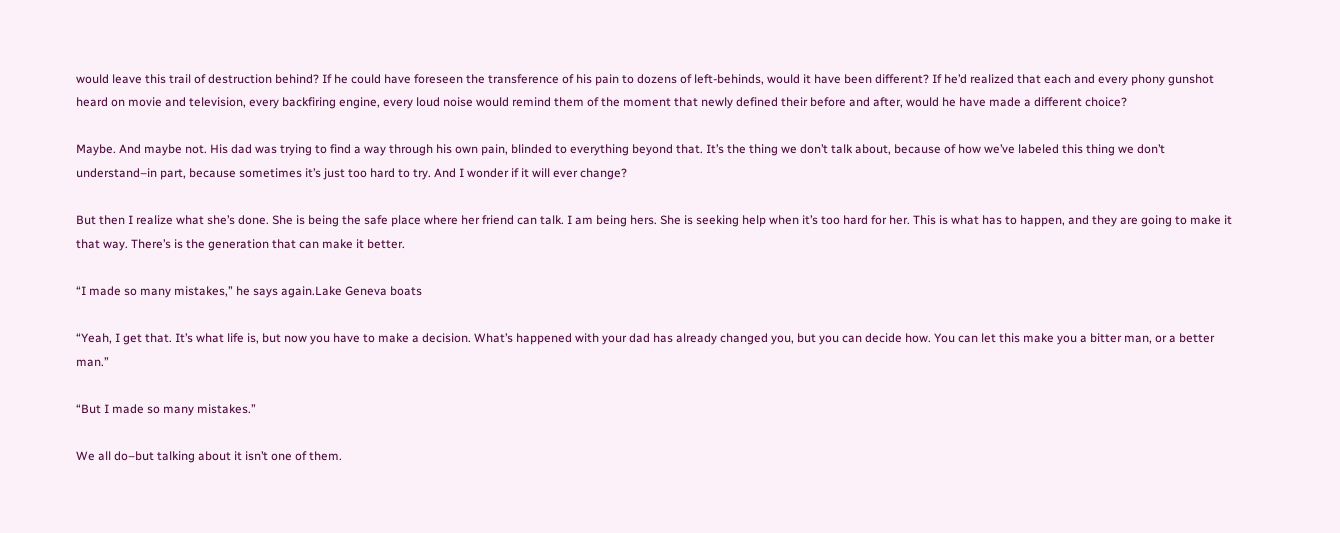would leave this trail of destruction behind? If he could have foreseen the transference of his pain to dozens of left-behinds, would it have been different? If he’d realized that each and every phony gunshot heard on movie and television, every backfiring engine, every loud noise would remind them of the moment that newly defined their before and after, would he have made a different choice?

Maybe. And maybe not. His dad was trying to find a way through his own pain, blinded to everything beyond that. It’s the thing we don’t talk about, because of how we’ve labeled this thing we don’t understand–in part, because sometimes it’s just too hard to try. And I wonder if it will ever change?

But then I realize what she’s done. She is being the safe place where her friend can talk. I am being hers. She is seeking help when it’s too hard for her. This is what has to happen, and they are going to make it that way. There’s is the generation that can make it better.

“I made so many mistakes,” he says again.Lake Geneva boats

“Yeah, I get that. It’s what life is, but now you have to make a decision. What’s happened with your dad has already changed you, but you can decide how. You can let this make you a bitter man, or a better man.”

“But I made so many mistakes.”

We all do–but talking about it isn’t one of them.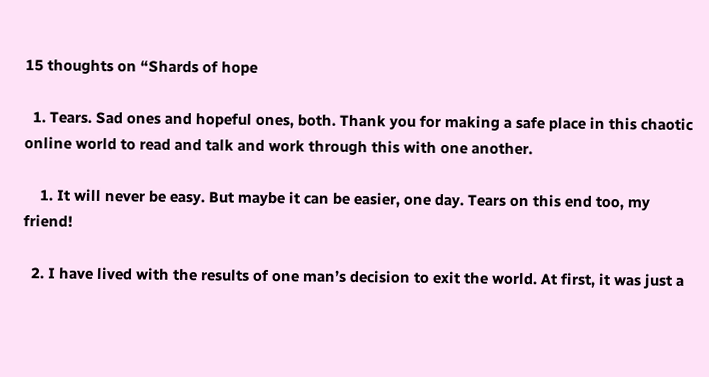15 thoughts on “Shards of hope

  1. Tears. Sad ones and hopeful ones, both. Thank you for making a safe place in this chaotic online world to read and talk and work through this with one another.

    1. It will never be easy. But maybe it can be easier, one day. Tears on this end too, my friend!

  2. I have lived with the results of one man’s decision to exit the world. At first, it was just a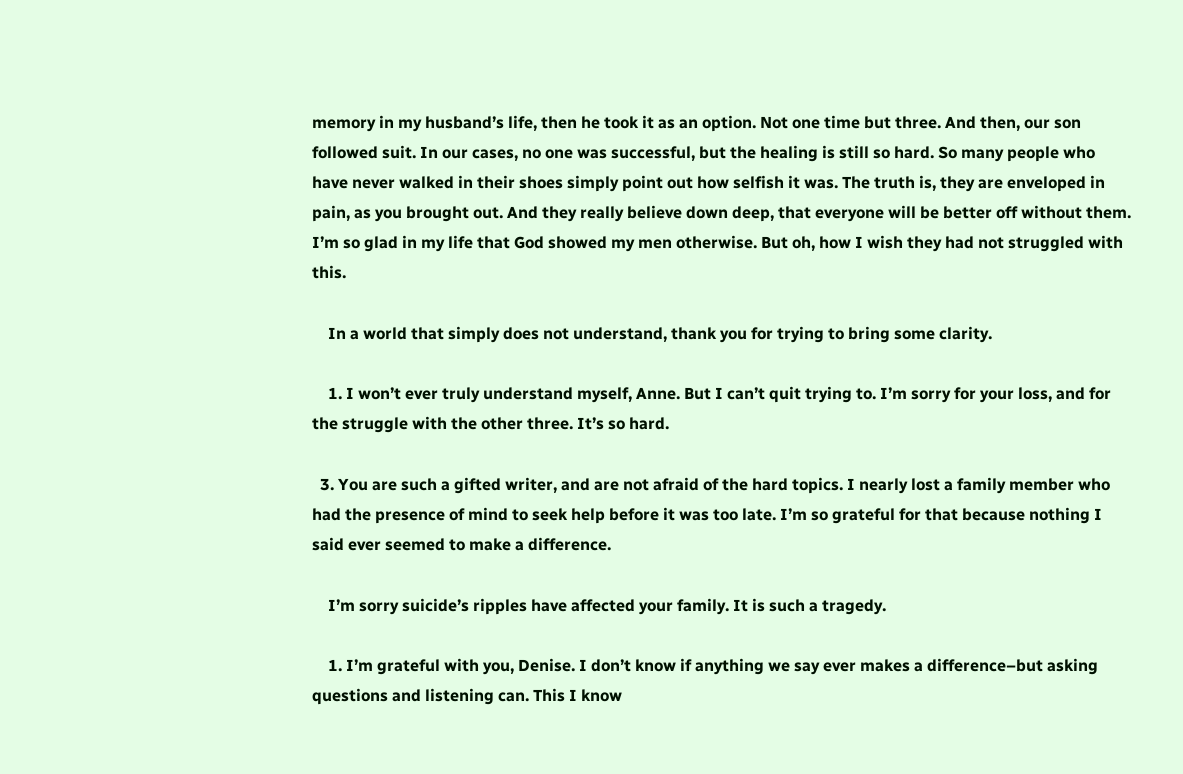memory in my husband’s life, then he took it as an option. Not one time but three. And then, our son followed suit. In our cases, no one was successful, but the healing is still so hard. So many people who have never walked in their shoes simply point out how selfish it was. The truth is, they are enveloped in pain, as you brought out. And they really believe down deep, that everyone will be better off without them. I’m so glad in my life that God showed my men otherwise. But oh, how I wish they had not struggled with this.

    In a world that simply does not understand, thank you for trying to bring some clarity.

    1. I won’t ever truly understand myself, Anne. But I can’t quit trying to. I’m sorry for your loss, and for the struggle with the other three. It’s so hard.

  3. You are such a gifted writer, and are not afraid of the hard topics. I nearly lost a family member who had the presence of mind to seek help before it was too late. I’m so grateful for that because nothing I said ever seemed to make a difference.

    I’m sorry suicide’s ripples have affected your family. It is such a tragedy.

    1. I’m grateful with you, Denise. I don’t know if anything we say ever makes a difference–but asking questions and listening can. This I know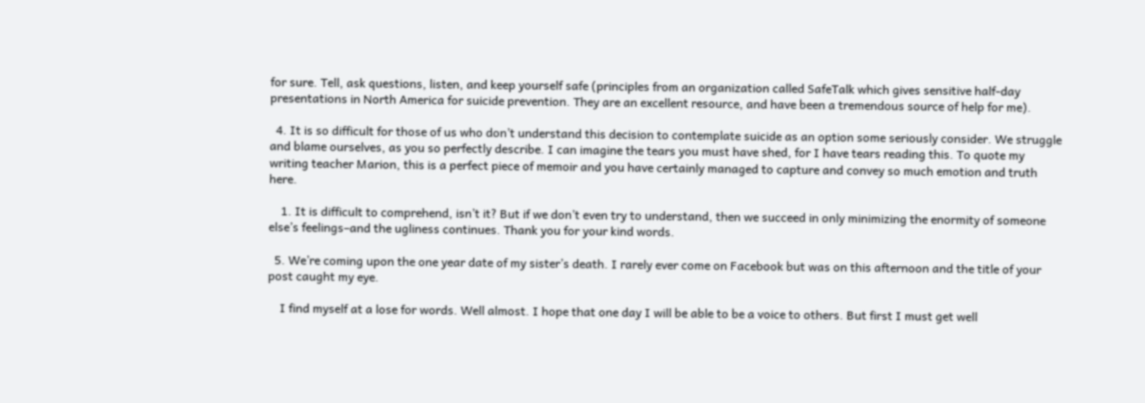for sure. Tell, ask questions, listen, and keep yourself safe (principles from an organization called SafeTalk which gives sensitive half-day presentations in North America for suicide prevention. They are an excellent resource, and have been a tremendous source of help for me).

  4. It is so difficult for those of us who don’t understand this decision to contemplate suicide as an option some seriously consider. We struggle and blame ourselves, as you so perfectly describe. I can imagine the tears you must have shed, for I have tears reading this. To quote my writing teacher Marion, this is a perfect piece of memoir and you have certainly managed to capture and convey so much emotion and truth here.

    1. It is difficult to comprehend, isn’t it? But if we don’t even try to understand, then we succeed in only minimizing the enormity of someone else’s feelings–and the ugliness continues. Thank you for your kind words.

  5. We’re coming upon the one year date of my sister’s death. I rarely ever come on Facebook but was on this afternoon and the title of your post caught my eye.

    I find myself at a lose for words. Well almost. I hope that one day I will be able to be a voice to others. But first I must get well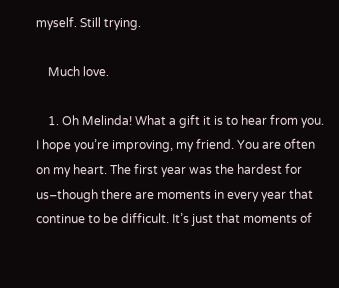myself. Still trying.

    Much love.

    1. Oh Melinda! What a gift it is to hear from you. I hope you’re improving, my friend. You are often on my heart. The first year was the hardest for us–though there are moments in every year that continue to be difficult. It’s just that moments of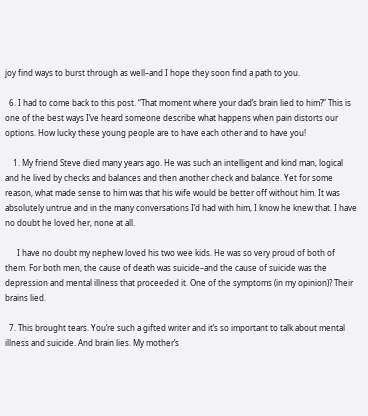joy find ways to burst through as well–and I hope they soon find a path to you.

  6. I had to come back to this post. “That moment where your dad’s brain lied to him?” This is one of the best ways I’ve heard someone describe what happens when pain distorts our options. How lucky these young people are to have each other and to have you!

    1. My friend Steve died many years ago. He was such an intelligent and kind man, logical and he lived by checks and balances and then another check and balance. Yet for some reason, what made sense to him was that his wife would be better off without him. It was absolutely untrue and in the many conversations I’d had with him, I know he knew that. I have no doubt he loved her, none at all.

      I have no doubt my nephew loved his two wee kids. He was so very proud of both of them. For both men, the cause of death was suicide–and the cause of suicide was the depression and mental illness that proceeded it. One of the symptoms (in my opinion)? Their brains lied.

  7. This brought tears. You’re such a gifted writer and it’s so important to talk about mental illness and suicide. And brain lies. My mother’s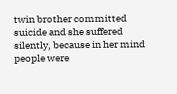twin brother committed suicide and she suffered silently, because in her mind people were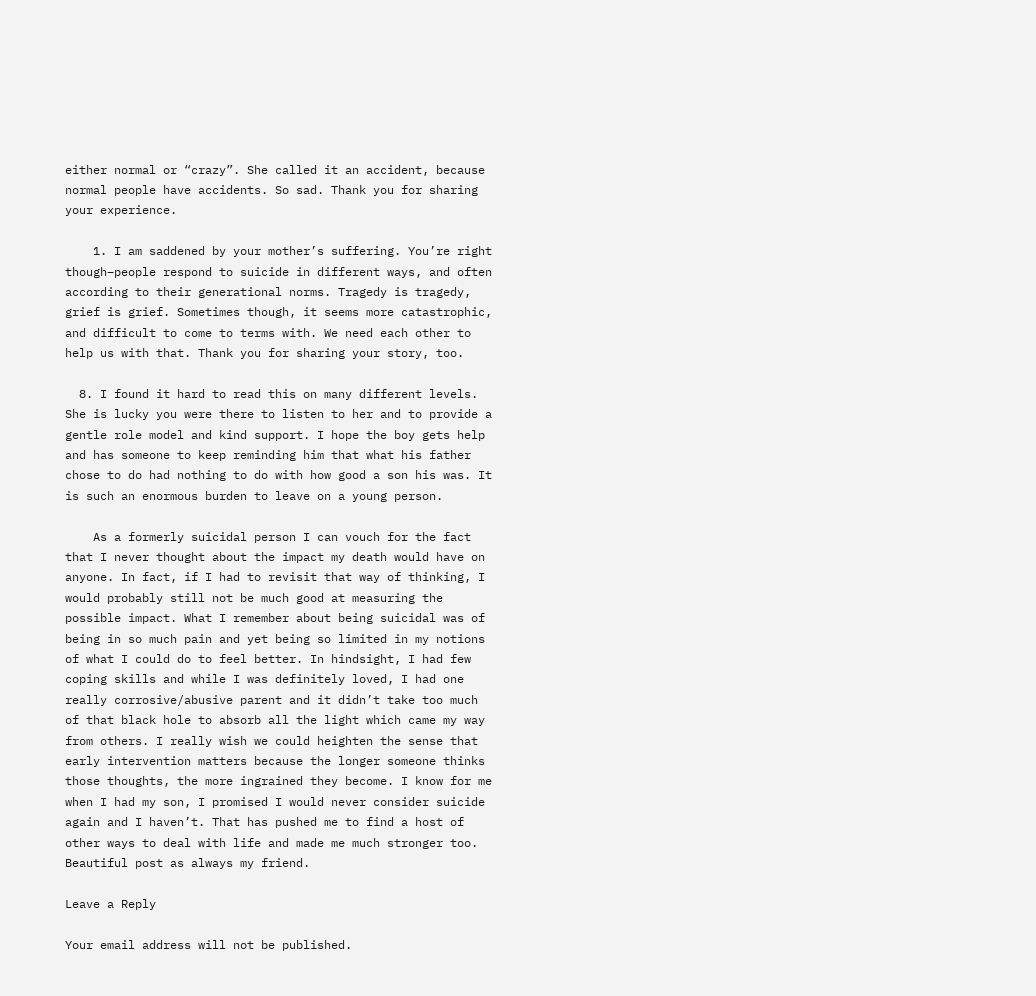either normal or “crazy”. She called it an accident, because normal people have accidents. So sad. Thank you for sharing your experience.

    1. I am saddened by your mother’s suffering. You’re right though–people respond to suicide in different ways, and often according to their generational norms. Tragedy is tragedy, grief is grief. Sometimes though, it seems more catastrophic, and difficult to come to terms with. We need each other to help us with that. Thank you for sharing your story, too.

  8. I found it hard to read this on many different levels. She is lucky you were there to listen to her and to provide a gentle role model and kind support. I hope the boy gets help and has someone to keep reminding him that what his father chose to do had nothing to do with how good a son his was. It is such an enormous burden to leave on a young person.

    As a formerly suicidal person I can vouch for the fact that I never thought about the impact my death would have on anyone. In fact, if I had to revisit that way of thinking, I would probably still not be much good at measuring the possible impact. What I remember about being suicidal was of being in so much pain and yet being so limited in my notions of what I could do to feel better. In hindsight, I had few coping skills and while I was definitely loved, I had one really corrosive/abusive parent and it didn’t take too much of that black hole to absorb all the light which came my way from others. I really wish we could heighten the sense that early intervention matters because the longer someone thinks those thoughts, the more ingrained they become. I know for me when I had my son, I promised I would never consider suicide again and I haven’t. That has pushed me to find a host of other ways to deal with life and made me much stronger too. Beautiful post as always my friend.

Leave a Reply

Your email address will not be published.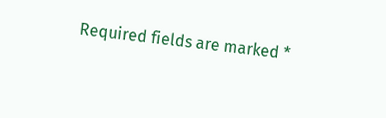Required fields are marked *